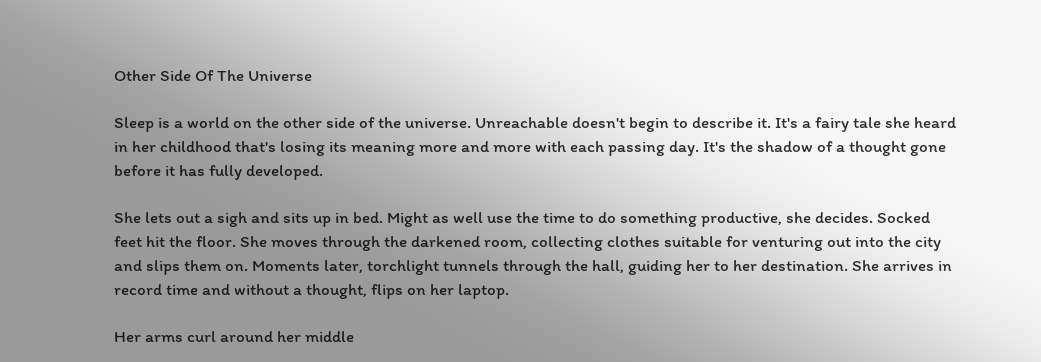Other Side Of The Universe

Sleep is a world on the other side of the universe. Unreachable doesn't begin to describe it. It's a fairy tale she heard in her childhood that's losing its meaning more and more with each passing day. It's the shadow of a thought gone before it has fully developed.

She lets out a sigh and sits up in bed. Might as well use the time to do something productive, she decides. Socked feet hit the floor. She moves through the darkened room, collecting clothes suitable for venturing out into the city and slips them on. Moments later, torchlight tunnels through the hall, guiding her to her destination. She arrives in record time and without a thought, flips on her laptop.

Her arms curl around her middle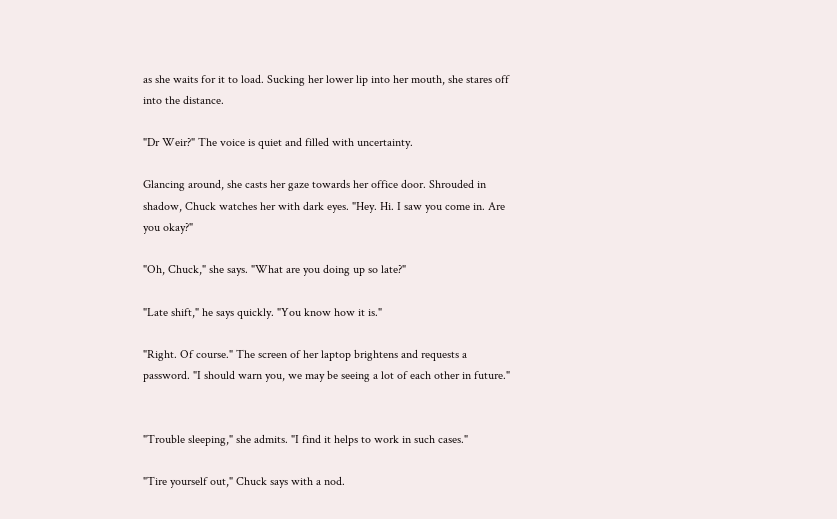as she waits for it to load. Sucking her lower lip into her mouth, she stares off into the distance.

"Dr Weir?" The voice is quiet and filled with uncertainty.

Glancing around, she casts her gaze towards her office door. Shrouded in shadow, Chuck watches her with dark eyes. "Hey. Hi. I saw you come in. Are you okay?"

"Oh, Chuck," she says. "What are you doing up so late?"

"Late shift," he says quickly. "You know how it is."

"Right. Of course." The screen of her laptop brightens and requests a password. "I should warn you, we may be seeing a lot of each other in future."


"Trouble sleeping," she admits. "I find it helps to work in such cases."

"Tire yourself out," Chuck says with a nod.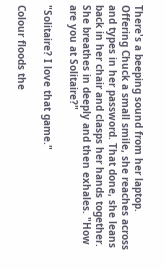There's a beeping sound from her laptop. Offering Chuck a small smile, she reaches across and types in her password. That done, she leans back in her chair and clasps her hands together. She breathes in deeply and then exhales. "How are you at Solitaire?"

"Solitaire? I love that game."

Colour floods the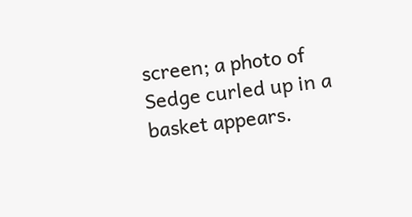screen; a photo of Sedge curled up in a basket appears.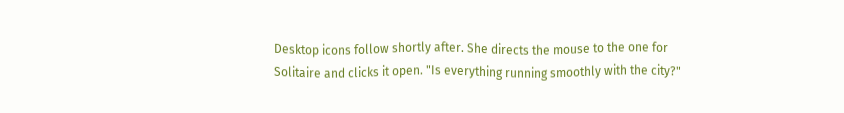Desktop icons follow shortly after. She directs the mouse to the one for Solitaire and clicks it open. "Is everything running smoothly with the city?"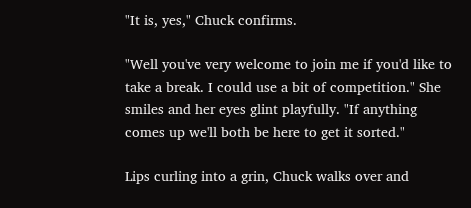"It is, yes," Chuck confirms.

"Well you've very welcome to join me if you'd like to take a break. I could use a bit of competition." She smiles and her eyes glint playfully. "If anything comes up we'll both be here to get it sorted."

Lips curling into a grin, Chuck walks over and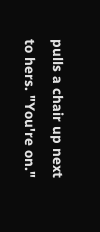pulls a chair up next to hers. "You're on."